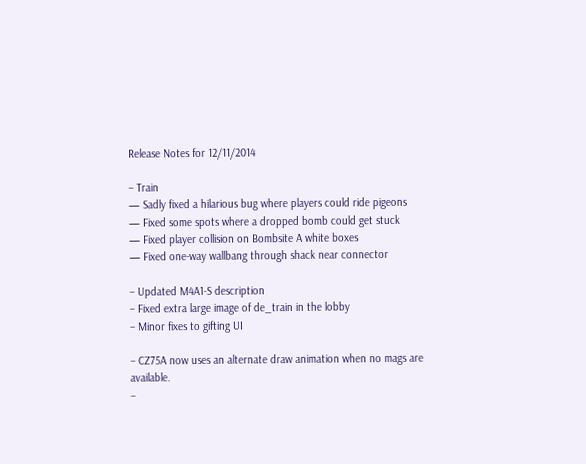Release Notes for 12/11/2014

– Train
— Sadly fixed a hilarious bug where players could ride pigeons
— Fixed some spots where a dropped bomb could get stuck
— Fixed player collision on Bombsite A white boxes
— Fixed one-way wallbang through shack near connector

– Updated M4A1-S description
– Fixed extra large image of de_train in the lobby
– Minor fixes to gifting UI

– CZ75A now uses an alternate draw animation when no mags are available.
–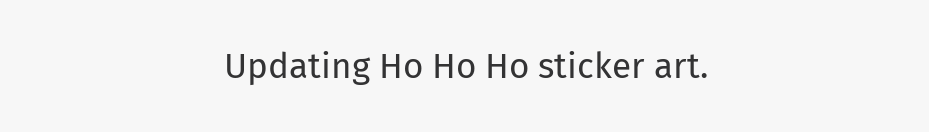Updating Ho Ho Ho sticker art.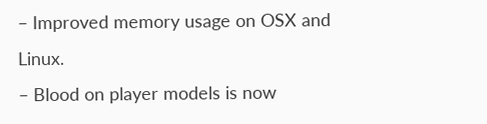– Improved memory usage on OSX and Linux.
– Blood on player models is now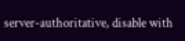server-authoritative, disable with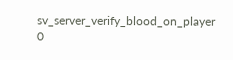sv_server_verify_blood_on_player 0